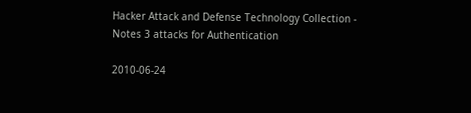Hacker Attack and Defense Technology Collection - Notes 3 attacks for Authentication

2010-06-24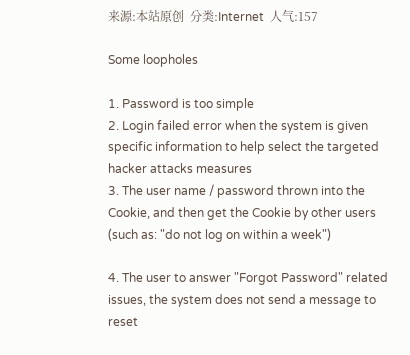来源:本站原创  分类:Internet  人气:157

Some loopholes

1. Password is too simple
2. Login failed error when the system is given specific information to help select the targeted hacker attacks measures
3. The user name / password thrown into the Cookie, and then get the Cookie by other users (such as: "do not log on within a week")

4. The user to answer "Forgot Password" related issues, the system does not send a message to reset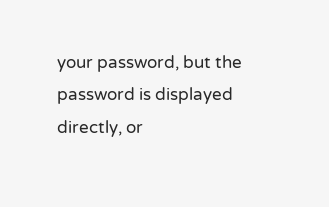your password, but the password is displayed directly, or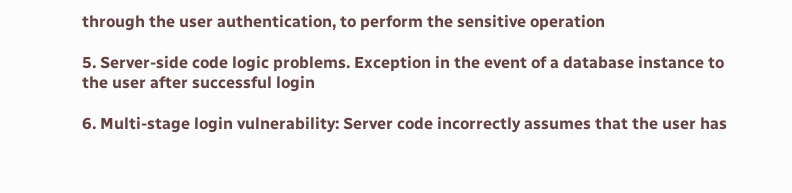through the user authentication, to perform the sensitive operation

5. Server-side code logic problems. Exception in the event of a database instance to the user after successful login

6. Multi-stage login vulnerability: Server code incorrectly assumes that the user has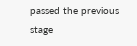passed the previous stage